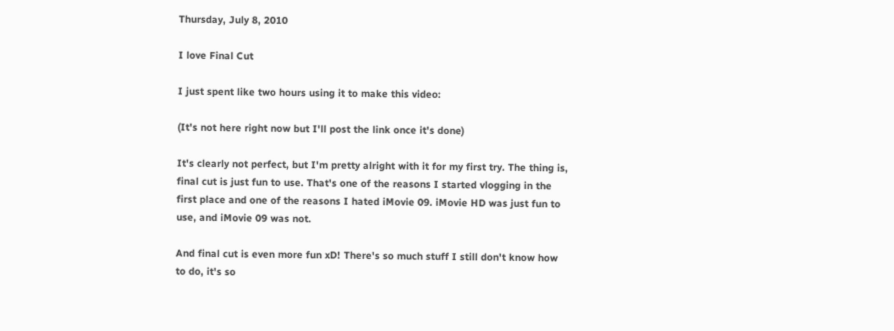Thursday, July 8, 2010

I love Final Cut

I just spent like two hours using it to make this video:

(It's not here right now but I'll post the link once it's done)

It's clearly not perfect, but I'm pretty alright with it for my first try. The thing is, final cut is just fun to use. That's one of the reasons I started vlogging in the first place and one of the reasons I hated iMovie 09. iMovie HD was just fun to use, and iMovie 09 was not.

And final cut is even more fun xD! There's so much stuff I still don't know how to do, it's so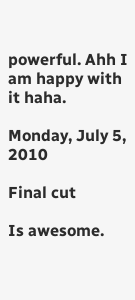powerful. Ahh I am happy with it haha.

Monday, July 5, 2010

Final cut

Is awesome.